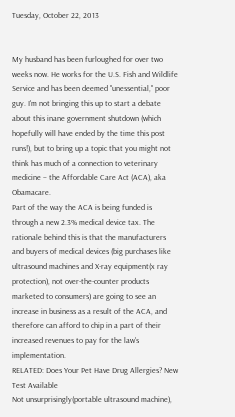Tuesday, October 22, 2013


My husband has been furloughed for over two weeks now. He works for the U.S. Fish and Wildlife Service and has been deemed "unessential," poor guy. I'm not bringing this up to start a debate about this inane government shutdown (which hopefully will have ended by the time this post runs!), but to bring up a topic that you might not think has much of a connection to veterinary medicine – the Affordable Care Act (ACA), aka Obamacare.
Part of the way the ACA is being funded is through a new 2.3% medical device tax. The rationale behind this is that the manufacturers and buyers of medical devices (big purchases like ultrasound machines and X-ray equipment(x ray protection), not over-the-counter products marketed to consumers) are going to see an increase in business as a result of the ACA, and therefore can afford to chip in a part of their increased revenues to pay for the law's implementation.
RELATED: Does Your Pet Have Drug Allergies? New Test Available
Not unsurprisingly(portable ultrasound machine),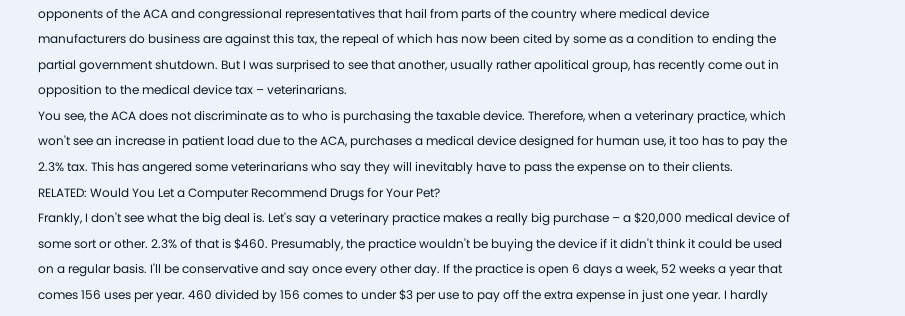opponents of the ACA and congressional representatives that hail from parts of the country where medical device manufacturers do business are against this tax, the repeal of which has now been cited by some as a condition to ending the partial government shutdown. But I was surprised to see that another, usually rather apolitical group, has recently come out in opposition to the medical device tax – veterinarians.
You see, the ACA does not discriminate as to who is purchasing the taxable device. Therefore, when a veterinary practice, which won't see an increase in patient load due to the ACA, purchases a medical device designed for human use, it too has to pay the 2.3% tax. This has angered some veterinarians who say they will inevitably have to pass the expense on to their clients.
RELATED: Would You Let a Computer Recommend Drugs for Your Pet?
Frankly, I don't see what the big deal is. Let's say a veterinary practice makes a really big purchase – a $20,000 medical device of some sort or other. 2.3% of that is $460. Presumably, the practice wouldn't be buying the device if it didn't think it could be used on a regular basis. I'll be conservative and say once every other day. If the practice is open 6 days a week, 52 weeks a year that comes 156 uses per year. 460 divided by 156 comes to under $3 per use to pay off the extra expense in just one year. I hardly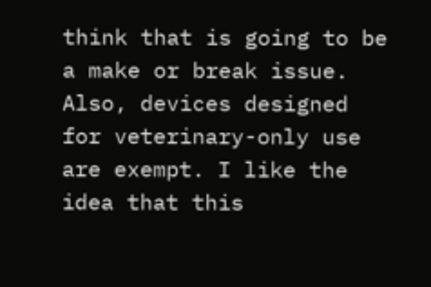think that is going to be a make or break issue.
Also, devices designed for veterinary-only use are exempt. I like the idea that this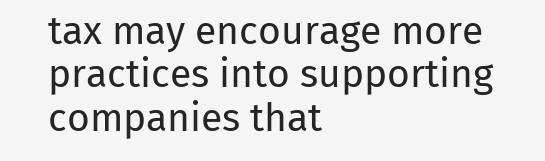tax may encourage more practices into supporting companies that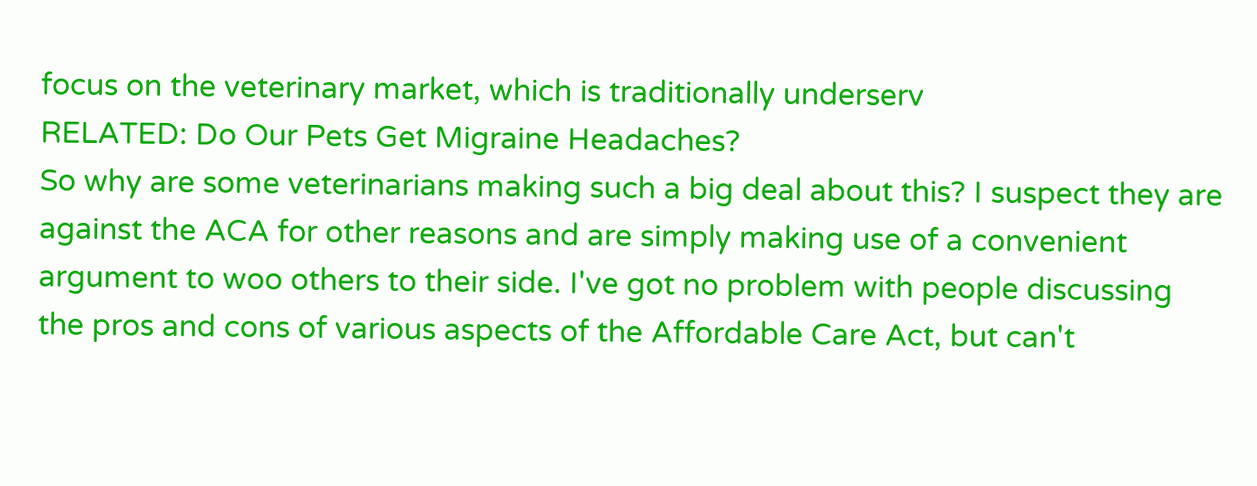focus on the veterinary market, which is traditionally underserv
RELATED: Do Our Pets Get Migraine Headaches?
So why are some veterinarians making such a big deal about this? I suspect they are against the ACA for other reasons and are simply making use of a convenient argument to woo others to their side. I've got no problem with people discussing the pros and cons of various aspects of the Affordable Care Act, but can't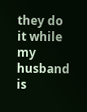they do it while my husband is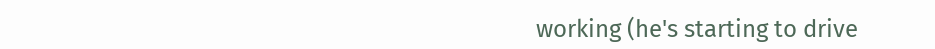working (he's starting to drive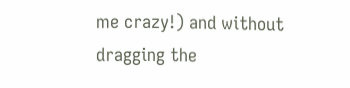me crazy!) and without dragging the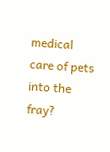medical care of pets into the fray?